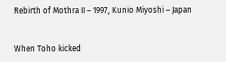Rebirth of Mothra II – 1997, Kunio Miyoshi – Japan


When Toho kicked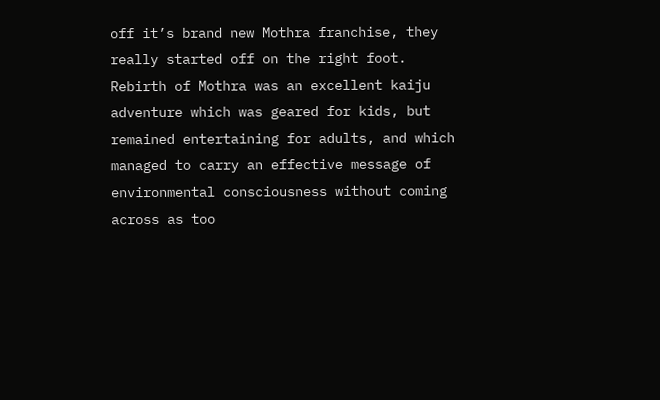off it’s brand new Mothra franchise, they really started off on the right foot. Rebirth of Mothra was an excellent kaiju adventure which was geared for kids, but remained entertaining for adults, and which managed to carry an effective message of environmental consciousness without coming across as too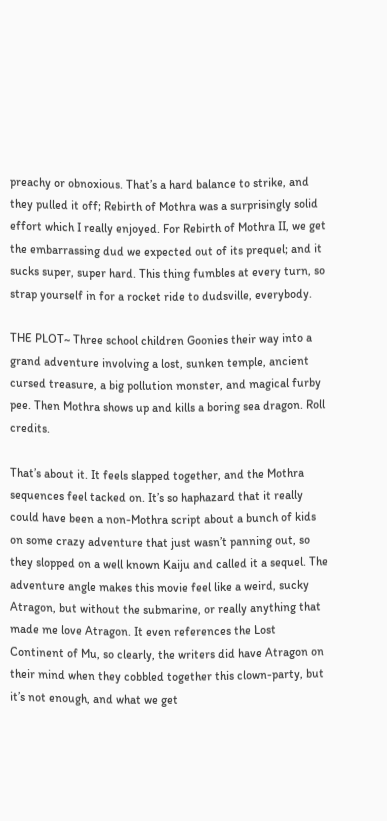preachy or obnoxious. That’s a hard balance to strike, and they pulled it off; Rebirth of Mothra was a surprisingly solid effort which I really enjoyed. For Rebirth of Mothra II, we get the embarrassing dud we expected out of its prequel; and it sucks super, super hard. This thing fumbles at every turn, so strap yourself in for a rocket ride to dudsville, everybody.

THE PLOT~ Three school children Goonies their way into a grand adventure involving a lost, sunken temple, ancient cursed treasure, a big pollution monster, and magical furby pee. Then Mothra shows up and kills a boring sea dragon. Roll credits.

That’s about it. It feels slapped together, and the Mothra sequences feel tacked on. It’s so haphazard that it really could have been a non-Mothra script about a bunch of kids on some crazy adventure that just wasn’t panning out, so they slopped on a well known Kaiju and called it a sequel. The adventure angle makes this movie feel like a weird, sucky Atragon, but without the submarine, or really anything that made me love Atragon. It even references the Lost Continent of Mu, so clearly, the writers did have Atragon on their mind when they cobbled together this clown-party, but it’s not enough, and what we get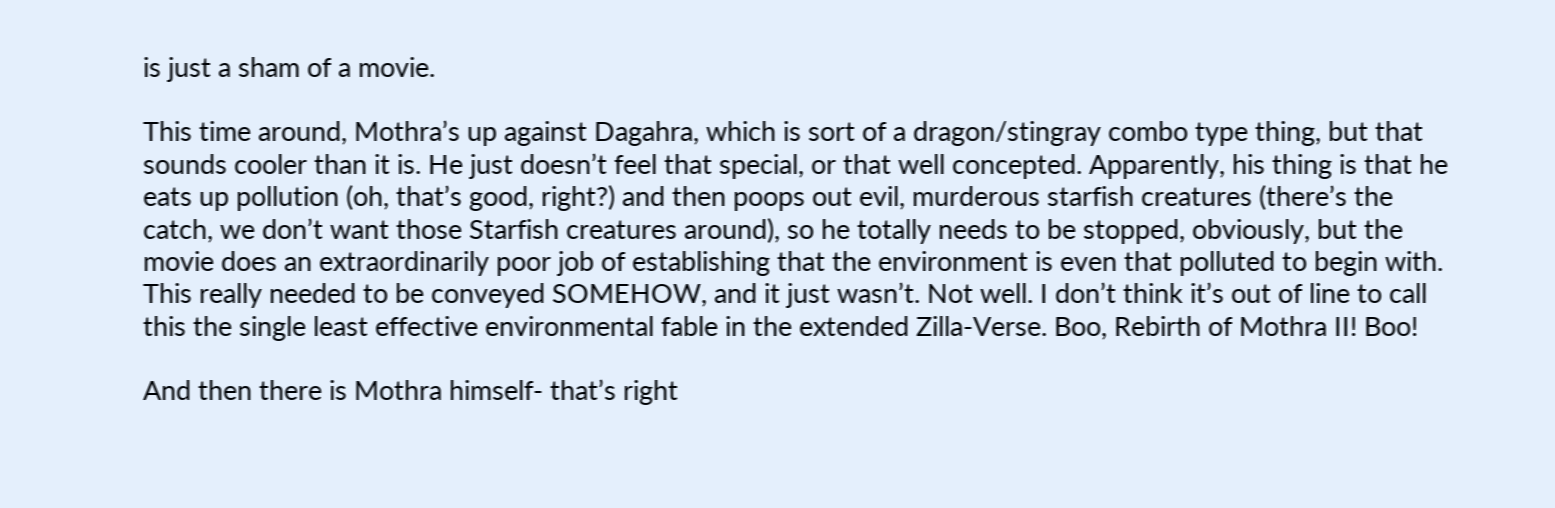is just a sham of a movie.

This time around, Mothra’s up against Dagahra, which is sort of a dragon/stingray combo type thing, but that sounds cooler than it is. He just doesn’t feel that special, or that well concepted. Apparently, his thing is that he eats up pollution (oh, that’s good, right?) and then poops out evil, murderous starfish creatures (there’s the catch, we don’t want those Starfish creatures around), so he totally needs to be stopped, obviously, but the movie does an extraordinarily poor job of establishing that the environment is even that polluted to begin with. This really needed to be conveyed SOMEHOW, and it just wasn’t. Not well. I don’t think it’s out of line to call this the single least effective environmental fable in the extended Zilla-Verse. Boo, Rebirth of Mothra II! Boo!

And then there is Mothra himself- that’s right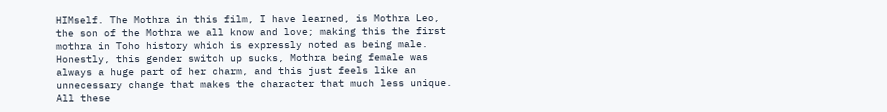HIMself. The Mothra in this film, I have learned, is Mothra Leo, the son of the Mothra we all know and love; making this the first mothra in Toho history which is expressly noted as being male. Honestly, this gender switch up sucks, Mothra being female was always a huge part of her charm, and this just feels like an unnecessary change that makes the character that much less unique. All these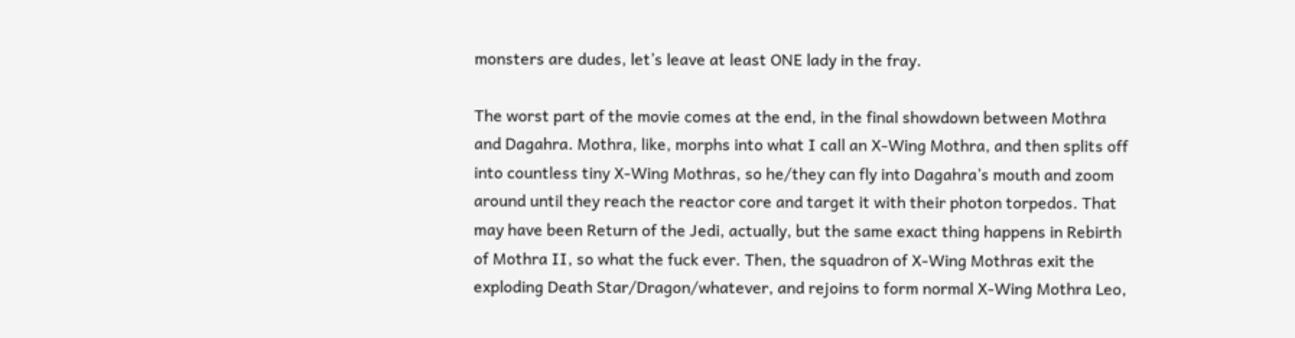monsters are dudes, let’s leave at least ONE lady in the fray.

The worst part of the movie comes at the end, in the final showdown between Mothra and Dagahra. Mothra, like, morphs into what I call an X-Wing Mothra, and then splits off into countless tiny X-Wing Mothras, so he/they can fly into Dagahra’s mouth and zoom around until they reach the reactor core and target it with their photon torpedos. That may have been Return of the Jedi, actually, but the same exact thing happens in Rebirth of Mothra II, so what the fuck ever. Then, the squadron of X-Wing Mothras exit the exploding Death Star/Dragon/whatever, and rejoins to form normal X-Wing Mothra Leo,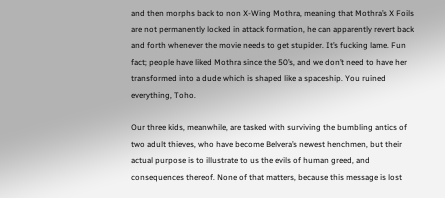and then morphs back to non X-Wing Mothra, meaning that Mothra’s X Foils are not permanently locked in attack formation, he can apparently revert back and forth whenever the movie needs to get stupider. It’s fucking lame. Fun fact; people have liked Mothra since the 50’s, and we don’t need to have her transformed into a dude which is shaped like a spaceship. You ruined everything, Toho.

Our three kids, meanwhile, are tasked with surviving the bumbling antics of two adult thieves, who have become Belvera’s newest henchmen, but their actual purpose is to illustrate to us the evils of human greed, and consequences thereof. None of that matters, because this message is lost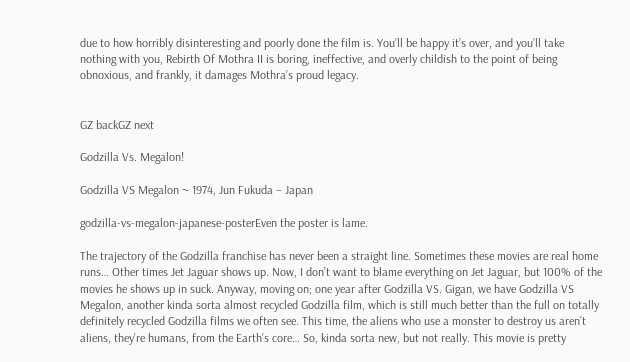due to how horribly disinteresting and poorly done the film is. You’ll be happy it’s over, and you’ll take nothing with you, Rebirth Of Mothra II is boring, ineffective, and overly childish to the point of being obnoxious, and frankly, it damages Mothra’s proud legacy.


GZ backGZ next

Godzilla Vs. Megalon!

Godzilla VS Megalon ~ 1974, Jun Fukuda – Japan

godzilla-vs-megalon-japanese-posterEven the poster is lame.

The trajectory of the Godzilla franchise has never been a straight line. Sometimes these movies are real home runs… Other times Jet Jaguar shows up. Now, I don’t want to blame everything on Jet Jaguar, but 100% of the movies he shows up in suck. Anyway, moving on; one year after Godzilla VS. Gigan, we have Godzilla VS Megalon, another kinda sorta almost recycled Godzilla film, which is still much better than the full on totally definitely recycled Godzilla films we often see. This time, the aliens who use a monster to destroy us aren’t aliens, they’re humans, from the Earth’s core… So, kinda sorta new, but not really. This movie is pretty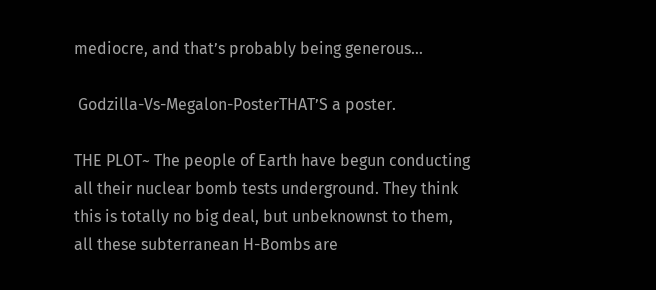mediocre, and that’s probably being generous…

 Godzilla-Vs-Megalon-PosterTHAT’S a poster.

THE PLOT~ The people of Earth have begun conducting all their nuclear bomb tests underground. They think this is totally no big deal, but unbeknownst to them, all these subterranean H-Bombs are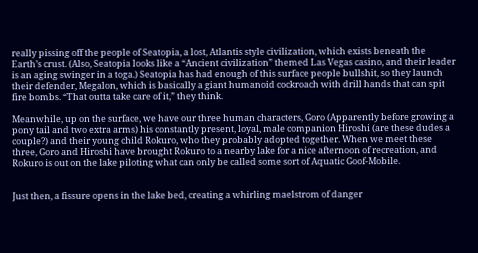really pissing off the people of Seatopia, a lost, Atlantis style civilization, which exists beneath the Earth’s crust. (Also, Seatopia looks like a “Ancient civilization” themed Las Vegas casino, and their leader is an aging swinger in a toga.) Seatopia has had enough of this surface people bullshit, so they launch their defender, Megalon, which is basically a giant humanoid cockroach with drill hands that can spit fire bombs. “That outta take care of it,” they think.

Meanwhile, up on the surface, we have our three human characters, Goro (Apparently before growing a pony tail and two extra arms) his constantly present, loyal, male companion Hiroshi (are these dudes a couple?) and their young child Rokuro, who they probably adopted together. When we meet these three, Goro and Hiroshi have brought Rokuro to a nearby lake for a nice afternoon of recreation, and Rokuro is out on the lake piloting what can only be called some sort of Aquatic Goof-Mobile.


Just then, a fissure opens in the lake bed, creating a whirling maelstrom of danger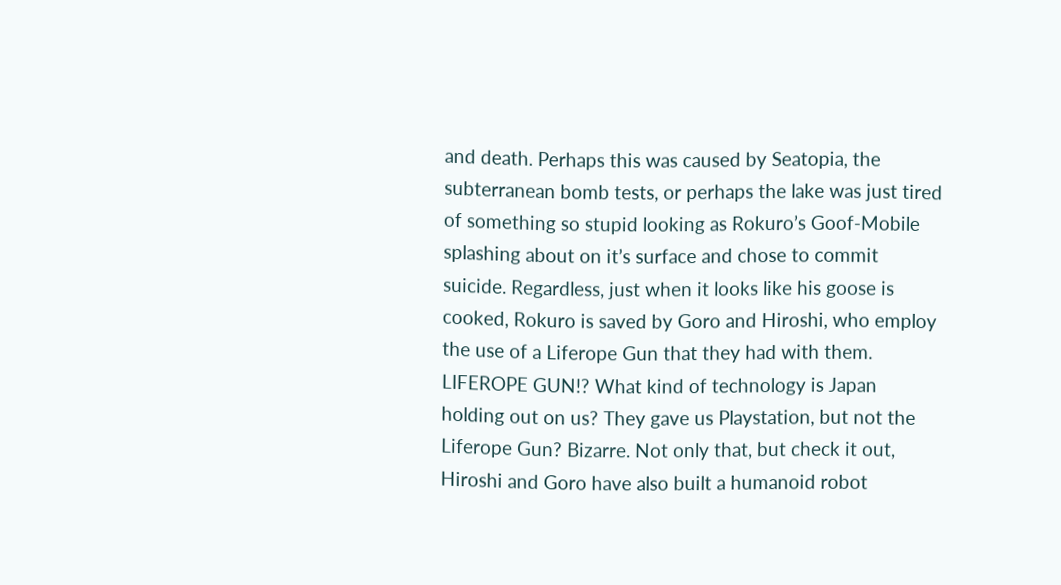and death. Perhaps this was caused by Seatopia, the subterranean bomb tests, or perhaps the lake was just tired of something so stupid looking as Rokuro’s Goof-Mobile splashing about on it’s surface and chose to commit suicide. Regardless, just when it looks like his goose is cooked, Rokuro is saved by Goro and Hiroshi, who employ the use of a Liferope Gun that they had with them. LIFEROPE GUN!? What kind of technology is Japan holding out on us? They gave us Playstation, but not the Liferope Gun? Bizarre. Not only that, but check it out, Hiroshi and Goro have also built a humanoid robot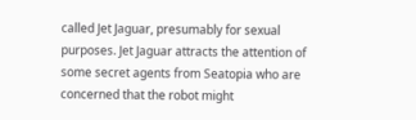called Jet Jaguar, presumably for sexual purposes. Jet Jaguar attracts the attention of some secret agents from Seatopia who are concerned that the robot might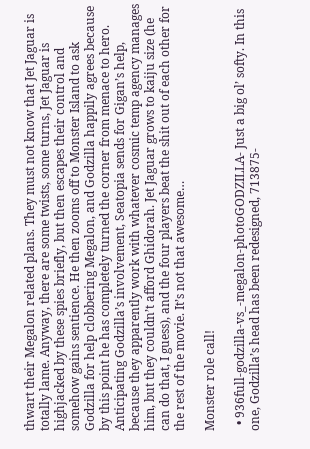thwart their Megalon related plans. They must not know that Jet Jaguar is totally lame. Anyway, there are some twists, some turns, Jet Jaguar is highjacked by these spies briefly, but then escapes their control and somehow gains sentience. He then zooms off to Monster Island to ask Godzilla for help clobbering Megalon, and Godzilla happily agrees because by this point he has completely turned the corner from menace to hero. Anticipating Godzilla’s involvement, Seatopia sends for Gigan’s help, because they apparently work with whatever cosmic temp agency manages him, but they couldn’t afford Ghidorah. Jet Jaguar grows to kaiju size (he can do that, I guess), and the four players beat the shit out of each other for the rest of the movie. It’s not that awesome…

Monster role call!

  • 936full-godzilla-vs_-megalon-photoGODZILLA- Just a big ol’ softy. In this one, Godzilla’s head has been redesigned, 713875-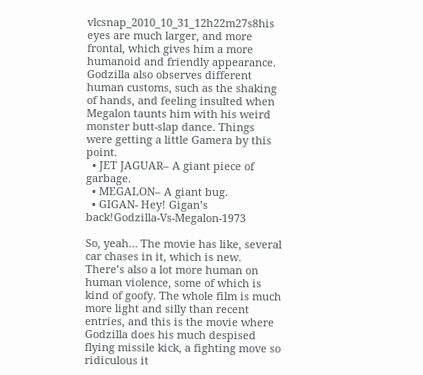vlcsnap_2010_10_31_12h22m27s8his eyes are much larger, and more frontal, which gives him a more humanoid and friendly appearance. Godzilla also observes different human customs, such as the shaking of hands, and feeling insulted when Megalon taunts him with his weird monster butt-slap dance. Things were getting a little Gamera by this point.
  • JET JAGUAR– A giant piece of garbage.
  • MEGALON– A giant bug.
  • GIGAN- Hey! Gigan’s back!Godzilla-Vs-Megalon-1973

So, yeah… The movie has like, several car chases in it, which is new. There’s also a lot more human on human violence, some of which is kind of goofy. The whole film is much more light and silly than recent entries, and this is the movie where Godzilla does his much despised flying missile kick, a fighting move so ridiculous it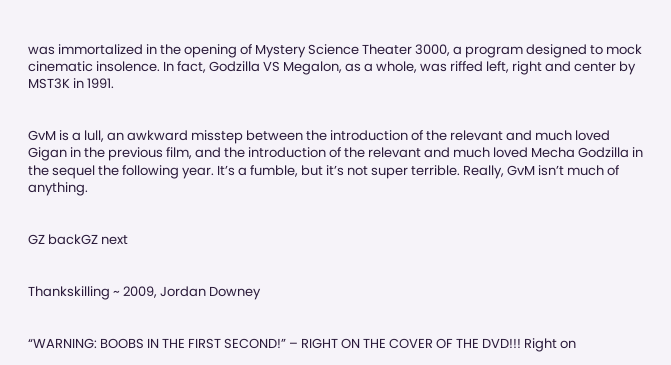was immortalized in the opening of Mystery Science Theater 3000, a program designed to mock cinematic insolence. In fact, Godzilla VS Megalon, as a whole, was riffed left, right and center by MST3K in 1991.


GvM is a lull, an awkward misstep between the introduction of the relevant and much loved Gigan in the previous film, and the introduction of the relevant and much loved Mecha Godzilla in the sequel the following year. It’s a fumble, but it’s not super terrible. Really, GvM isn’t much of anything.


GZ backGZ next


Thankskilling ~ 2009, Jordan Downey


“WARNING: BOOBS IN THE FIRST SECOND!” – RIGHT ON THE COVER OF THE DVD!!! Right on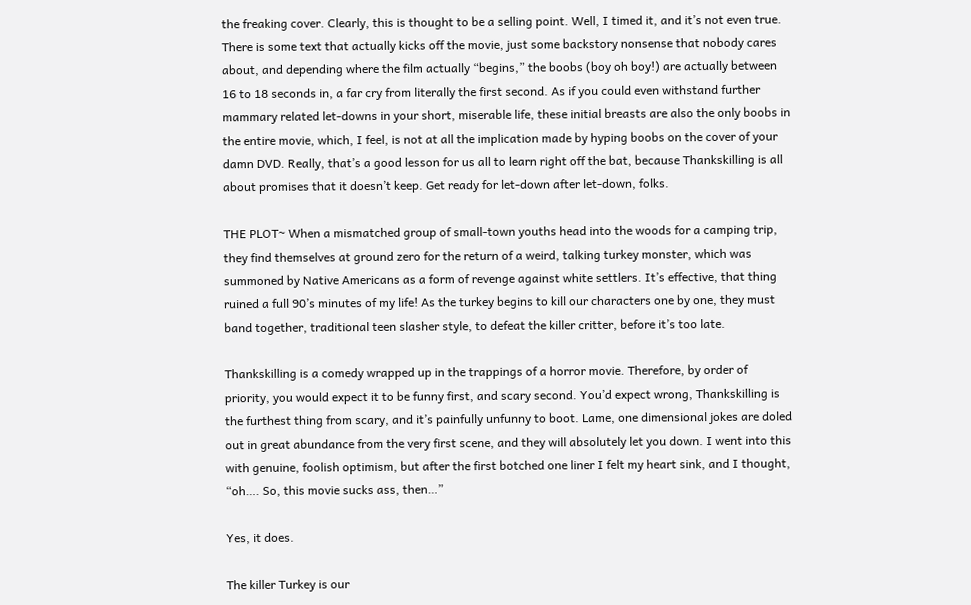the freaking cover. Clearly, this is thought to be a selling point. Well, I timed it, and it’s not even true. There is some text that actually kicks off the movie, just some backstory nonsense that nobody cares about, and depending where the film actually “begins,” the boobs (boy oh boy!) are actually between 16 to 18 seconds in, a far cry from literally the first second. As if you could even withstand further mammary related let-downs in your short, miserable life, these initial breasts are also the only boobs in the entire movie, which, I feel, is not at all the implication made by hyping boobs on the cover of your damn DVD. Really, that’s a good lesson for us all to learn right off the bat, because Thankskilling is all about promises that it doesn’t keep. Get ready for let-down after let-down, folks.

THE PLOT~ When a mismatched group of small-town youths head into the woods for a camping trip, they find themselves at ground zero for the return of a weird, talking turkey monster, which was summoned by Native Americans as a form of revenge against white settlers. It’s effective, that thing ruined a full 90’s minutes of my life! As the turkey begins to kill our characters one by one, they must band together, traditional teen slasher style, to defeat the killer critter, before it’s too late.

Thankskilling is a comedy wrapped up in the trappings of a horror movie. Therefore, by order of priority, you would expect it to be funny first, and scary second. You’d expect wrong, Thankskilling is the furthest thing from scary, and it’s painfully unfunny to boot. Lame, one dimensional jokes are doled out in great abundance from the very first scene, and they will absolutely let you down. I went into this with genuine, foolish optimism, but after the first botched one liner I felt my heart sink, and I thought, “oh…. So, this movie sucks ass, then…”

Yes, it does.

The killer Turkey is our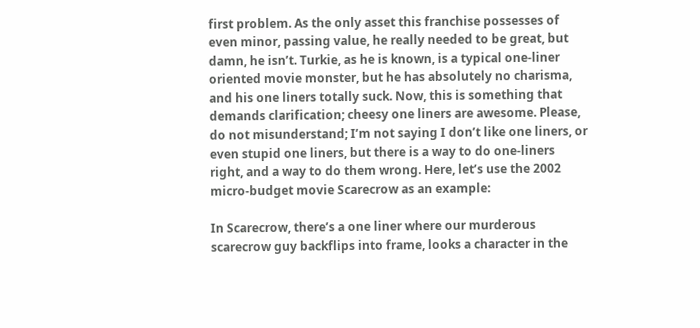first problem. As the only asset this franchise possesses of even minor, passing value, he really needed to be great, but damn, he isn’t. Turkie, as he is known, is a typical one-liner oriented movie monster, but he has absolutely no charisma, and his one liners totally suck. Now, this is something that demands clarification; cheesy one liners are awesome. Please, do not misunderstand; I’m not saying I don’t like one liners, or even stupid one liners, but there is a way to do one-liners right, and a way to do them wrong. Here, let’s use the 2002 micro-budget movie Scarecrow as an example:

In Scarecrow, there’s a one liner where our murderous scarecrow guy backflips into frame, looks a character in the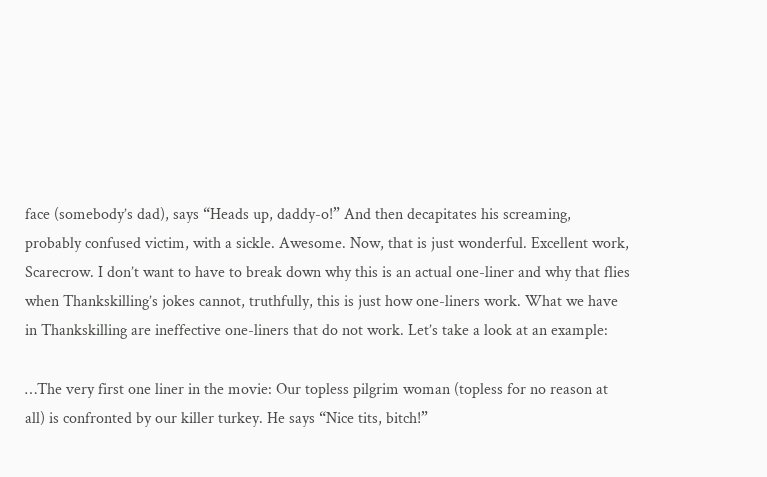face (somebody’s dad), says “Heads up, daddy-o!” And then decapitates his screaming, probably confused victim, with a sickle. Awesome. Now, that is just wonderful. Excellent work, Scarecrow. I don’t want to have to break down why this is an actual one-liner and why that flies when Thankskilling’s jokes cannot, truthfully, this is just how one-liners work. What we have in Thankskilling are ineffective one-liners that do not work. Let’s take a look at an example:

…The very first one liner in the movie: Our topless pilgrim woman (topless for no reason at all) is confronted by our killer turkey. He says “Nice tits, bitch!”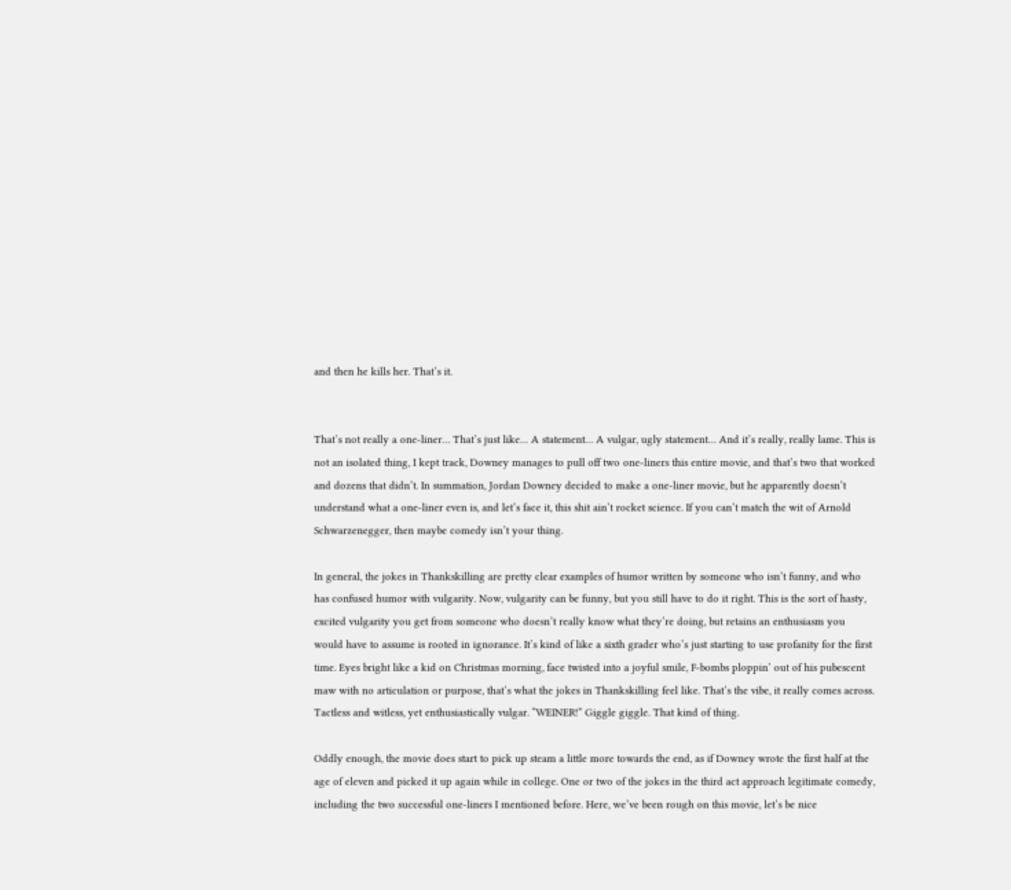and then he kills her. That’s it.


That’s not really a one-liner… That’s just like… A statement… A vulgar, ugly statement… And it’s really, really lame. This is not an isolated thing, I kept track, Downey manages to pull off two one-liners this entire movie, and that’s two that worked and dozens that didn’t. In summation, Jordan Downey decided to make a one-liner movie, but he apparently doesn’t understand what a one-liner even is, and let’s face it, this shit ain’t rocket science. If you can’t match the wit of Arnold Schwarzenegger, then maybe comedy isn’t your thing.

In general, the jokes in Thankskilling are pretty clear examples of humor written by someone who isn’t funny, and who has confused humor with vulgarity. Now, vulgarity can be funny, but you still have to do it right. This is the sort of hasty, excited vulgarity you get from someone who doesn’t really know what they’re doing, but retains an enthusiasm you would have to assume is rooted in ignorance. It’s kind of like a sixth grader who’s just starting to use profanity for the first time. Eyes bright like a kid on Christmas morning, face twisted into a joyful smile, F-bombs ploppin’ out of his pubescent maw with no articulation or purpose, that’s what the jokes in Thankskilling feel like. That’s the vibe, it really comes across. Tactless and witless, yet enthusiastically vulgar. “WEINER!” Giggle giggle. That kind of thing.

Oddly enough, the movie does start to pick up steam a little more towards the end, as if Downey wrote the first half at the age of eleven and picked it up again while in college. One or two of the jokes in the third act approach legitimate comedy, including the two successful one-liners I mentioned before. Here, we’ve been rough on this movie, let’s be nice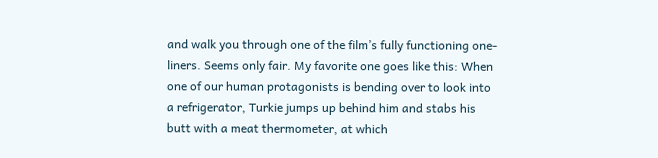and walk you through one of the film’s fully functioning one-liners. Seems only fair. My favorite one goes like this: When one of our human protagonists is bending over to look into a refrigerator, Turkie jumps up behind him and stabs his butt with a meat thermometer, at which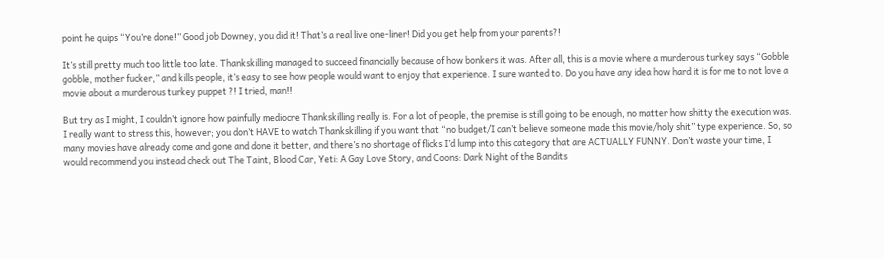point he quips “You’re done!” Good job Downey, you did it! That’s a real live one-liner! Did you get help from your parents?!

It’s still pretty much too little too late. Thankskilling managed to succeed financially because of how bonkers it was. After all, this is a movie where a murderous turkey says “Gobble gobble, mother fucker,” and kills people, it’s easy to see how people would want to enjoy that experience. I sure wanted to. Do you have any idea how hard it is for me to not love a movie about a murderous turkey puppet ?! I tried, man!!

But try as I might, I couldn’t ignore how painfully mediocre Thankskilling really is. For a lot of people, the premise is still going to be enough, no matter how shitty the execution was. I really want to stress this, however; you don’t HAVE to watch Thankskilling if you want that “no budget/I can’t believe someone made this movie/holy shit” type experience. So, so many movies have already come and gone and done it better, and there’s no shortage of flicks I’d lump into this category that are ACTUALLY FUNNY. Don’t waste your time, I would recommend you instead check out The Taint, Blood Car, Yeti: A Gay Love Story, and Coons: Dark Night of the Bandits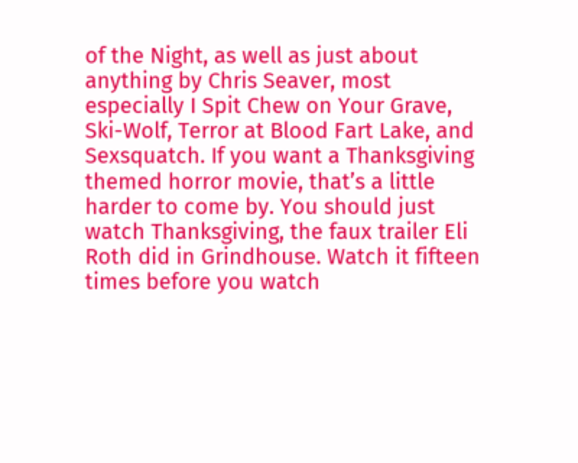of the Night, as well as just about anything by Chris Seaver, most especially I Spit Chew on Your Grave, Ski-Wolf, Terror at Blood Fart Lake, and Sexsquatch. If you want a Thanksgiving themed horror movie, that’s a little harder to come by. You should just watch Thanksgiving, the faux trailer Eli Roth did in Grindhouse. Watch it fifteen times before you watch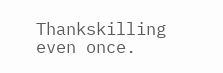Thankskilling even once.